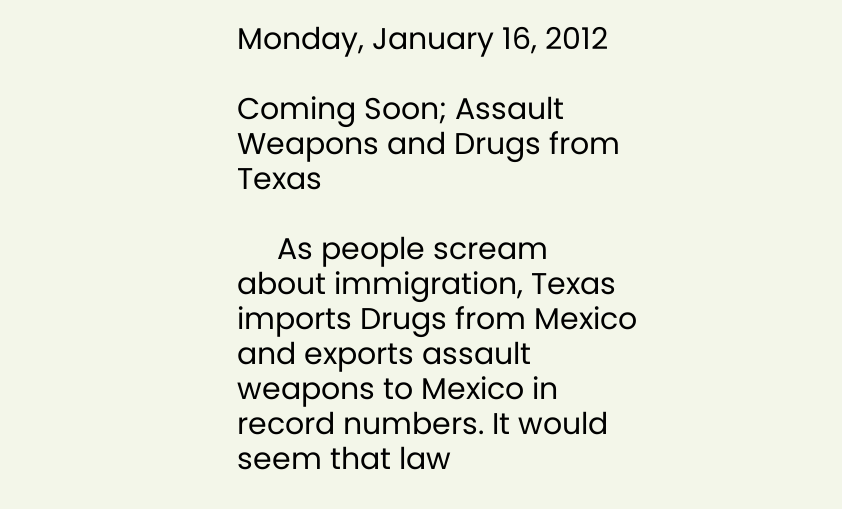Monday, January 16, 2012

Coming Soon; Assault Weapons and Drugs from Texas

     As people scream about immigration, Texas imports Drugs from Mexico and exports assault weapons to Mexico in record numbers. It would seem that law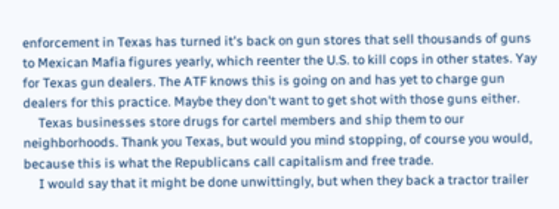enforcement in Texas has turned it's back on gun stores that sell thousands of guns to Mexican Mafia figures yearly, which reenter the U.S. to kill cops in other states. Yay for Texas gun dealers. The ATF knows this is going on and has yet to charge gun dealers for this practice. Maybe they don't want to get shot with those guns either.
     Texas businesses store drugs for cartel members and ship them to our neighborhoods. Thank you Texas, but would you mind stopping, of course you would, because this is what the Republicans call capitalism and free trade.
     I would say that it might be done unwittingly, but when they back a tractor trailer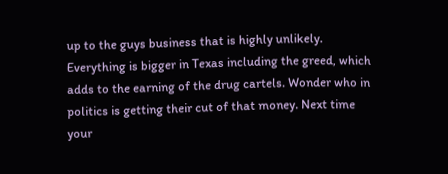up to the guys business that is highly unlikely. Everything is bigger in Texas including the greed, which adds to the earning of the drug cartels. Wonder who in politics is getting their cut of that money. Next time your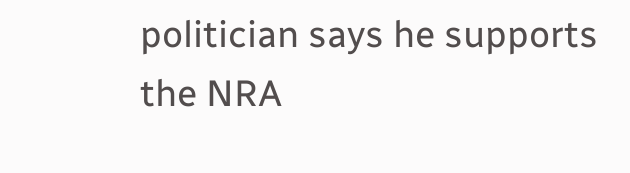politician says he supports the NRA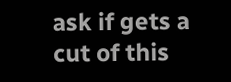ask if gets a cut of this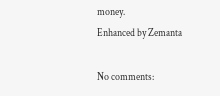money.
Enhanced by Zemanta

No comments: